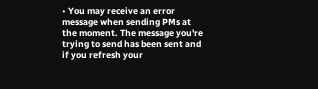• You may receive an error message when sending PMs at the moment. The message you're trying to send has been sent and if you refresh your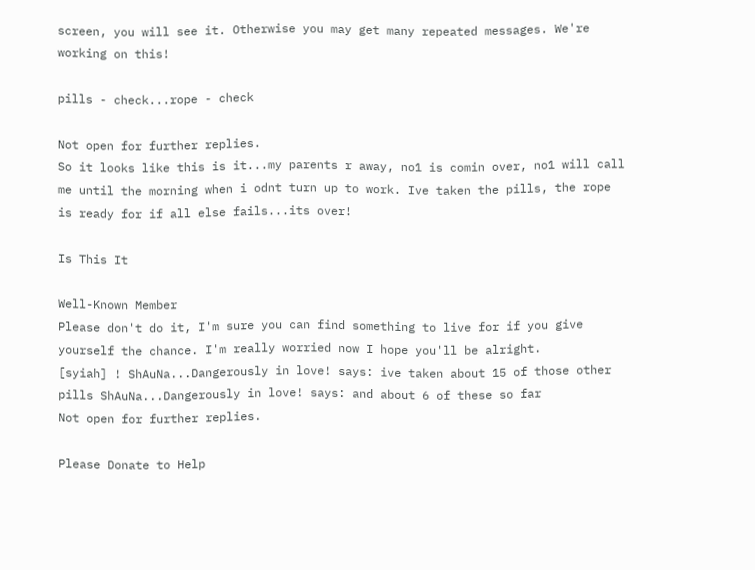screen, you will see it. Otherwise you may get many repeated messages. We're working on this!

pills - check...rope - check

Not open for further replies.
So it looks like this is it...my parents r away, no1 is comin over, no1 will call me until the morning when i odnt turn up to work. Ive taken the pills, the rope is ready for if all else fails...its over!

Is This It

Well-Known Member
Please don't do it, I'm sure you can find something to live for if you give yourself the chance. I'm really worried now I hope you'll be alright.
[syiah] ! ShAuNa...Dangerously in love! says: ive taken about 15 of those other pills ShAuNa...Dangerously in love! says: and about 6 of these so far
Not open for further replies.

Please Donate to Help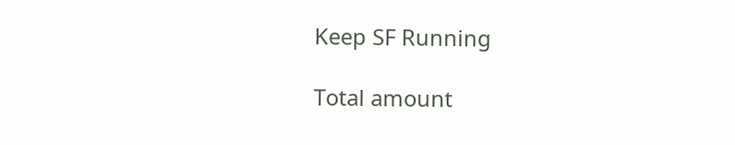Keep SF Running

Total amount